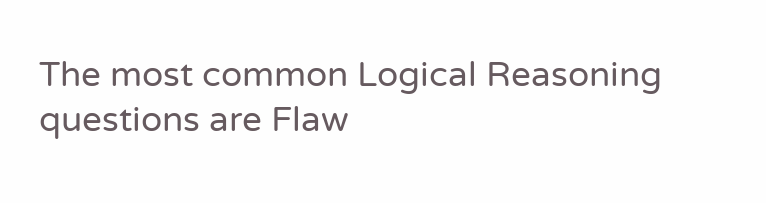The most common Logical Reasoning questions are Flaw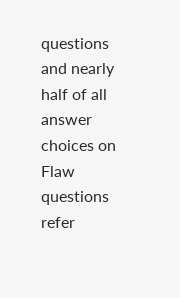questions and nearly half of all answer choices on Flaw questions refer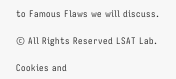to Famous Flaws we will discuss.

© All Rights Reserved LSAT Lab.

Cookies and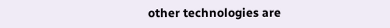other technologies are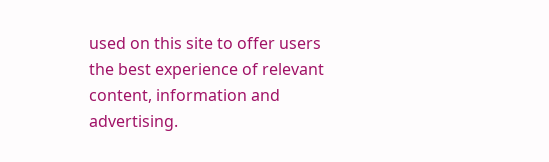used on this site to offer users the best experience of relevant content, information and advertising.